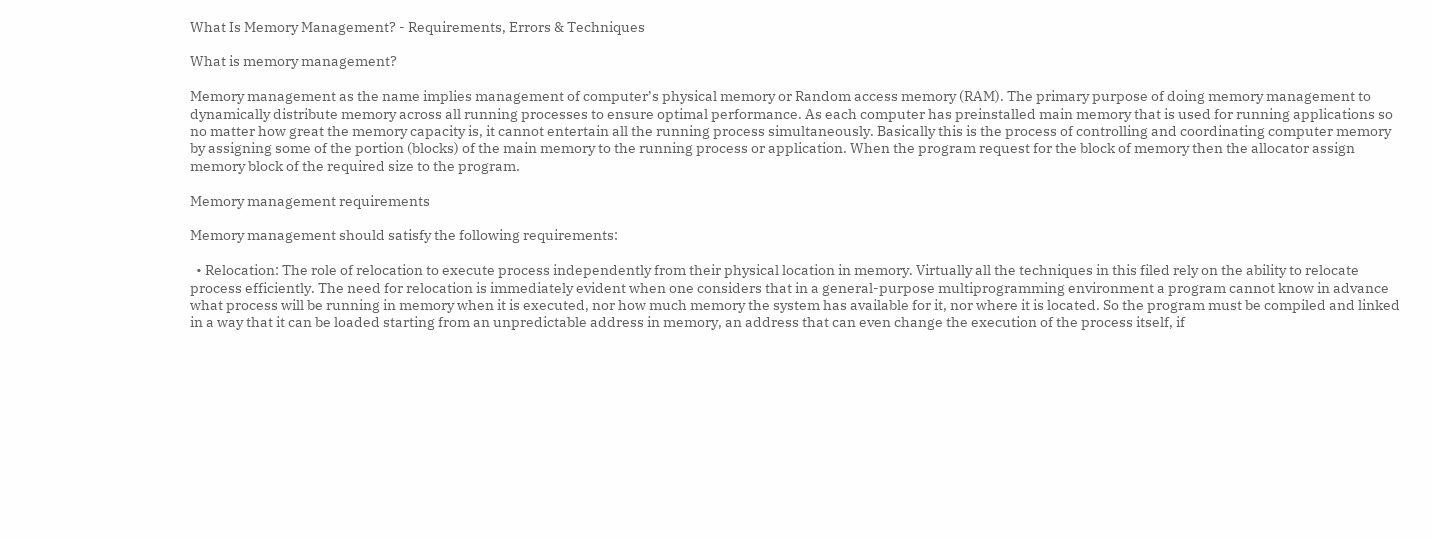What Is Memory Management? - Requirements, Errors & Techniques

What is memory management?

Memory management as the name implies management of computer’s physical memory or Random access memory (RAM). The primary purpose of doing memory management to dynamically distribute memory across all running processes to ensure optimal performance. As each computer has preinstalled main memory that is used for running applications so no matter how great the memory capacity is, it cannot entertain all the running process simultaneously. Basically this is the process of controlling and coordinating computer memory by assigning some of the portion (blocks) of the main memory to the running process or application. When the program request for the block of memory then the allocator assign memory block of the required size to the program.

Memory management requirements

Memory management should satisfy the following requirements:

  • Relocation: The role of relocation to execute process independently from their physical location in memory. Virtually all the techniques in this filed rely on the ability to relocate process efficiently. The need for relocation is immediately evident when one considers that in a general-purpose multiprogramming environment a program cannot know in advance what process will be running in memory when it is executed, nor how much memory the system has available for it, nor where it is located. So the program must be compiled and linked in a way that it can be loaded starting from an unpredictable address in memory, an address that can even change the execution of the process itself, if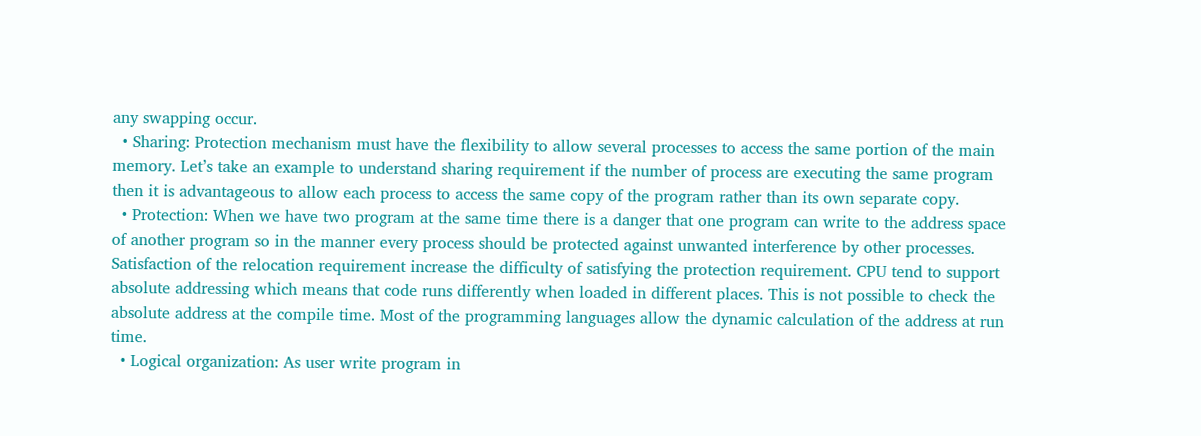any swapping occur.
  • Sharing: Protection mechanism must have the flexibility to allow several processes to access the same portion of the main memory. Let’s take an example to understand sharing requirement if the number of process are executing the same program then it is advantageous to allow each process to access the same copy of the program rather than its own separate copy.
  • Protection: When we have two program at the same time there is a danger that one program can write to the address space of another program so in the manner every process should be protected against unwanted interference by other processes. Satisfaction of the relocation requirement increase the difficulty of satisfying the protection requirement. CPU tend to support absolute addressing which means that code runs differently when loaded in different places. This is not possible to check the absolute address at the compile time. Most of the programming languages allow the dynamic calculation of the address at run time.
  • Logical organization: As user write program in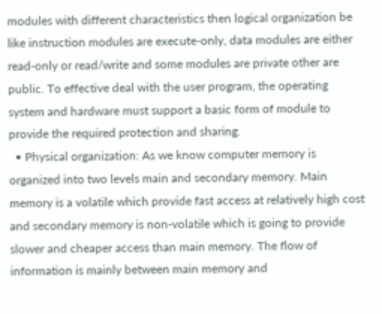modules with different characteristics then logical organization be like instruction modules are execute-only, data modules are either read-only or read/write and some modules are private other are public. To effective deal with the user program, the operating system and hardware must support a basic form of module to provide the required protection and sharing.
  • Physical organization: As we know computer memory is organized into two levels main and secondary memory. Main memory is a volatile which provide fast access at relatively high cost and secondary memory is non-volatile which is going to provide slower and cheaper access than main memory. The flow of information is mainly between main memory and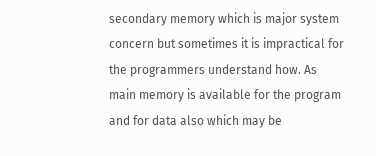secondary memory which is major system concern but sometimes it is impractical for the programmers understand how. As main memory is available for the program and for data also which may be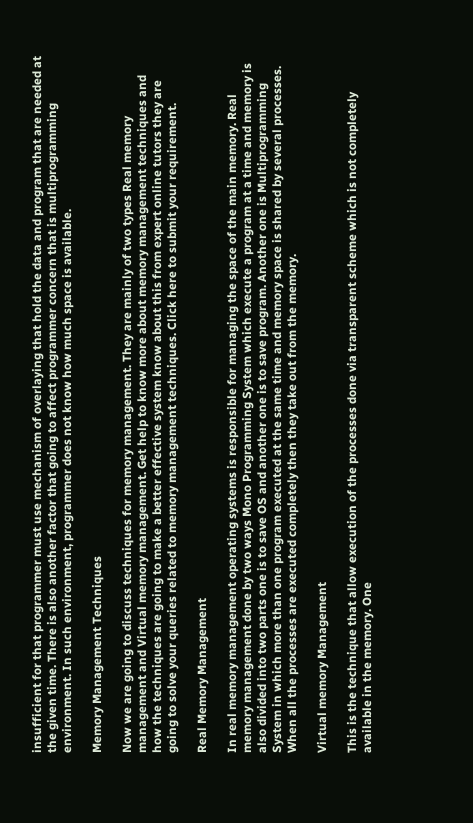insufficient for that programmer must use mechanism of overlaying that hold the data and program that are needed at the given time. There is also another factor that going to affect programmer concern that is multiprogramming environment. In such environment, programmer does not know how much space is available.

Memory Management Techniques

Now we are going to discuss techniques for memory management. They are mainly of two types Real memory management and Virtual memory management. Get help to know more about memory management techniques and how the techniques are going to make a better effective system know about this from expert online tutors they are going to solve your queries related to memory management techniques. Click here to submit your requirement.

Real Memory Management

In real memory management operating systems is responsible for managing the space of the main memory. Real memory management done by two ways Mono Programming System which execute a program at a time and memory is also divided into two parts one is to save OS and another one is to save program. Another one is Multiprogramming System in which more than one program executed at the same time and memory space is shared by several processes. When all the processes are executed completely then they take out from the memory.

Virtual memory Management

This is the technique that allow execution of the processes done via transparent scheme which is not completely available in the memory. One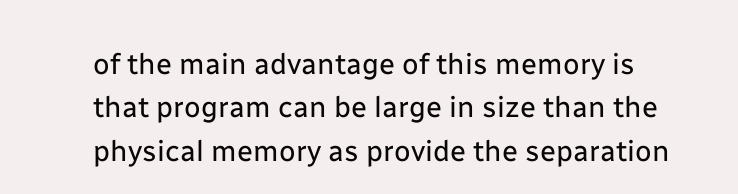of the main advantage of this memory is that program can be large in size than the physical memory as provide the separation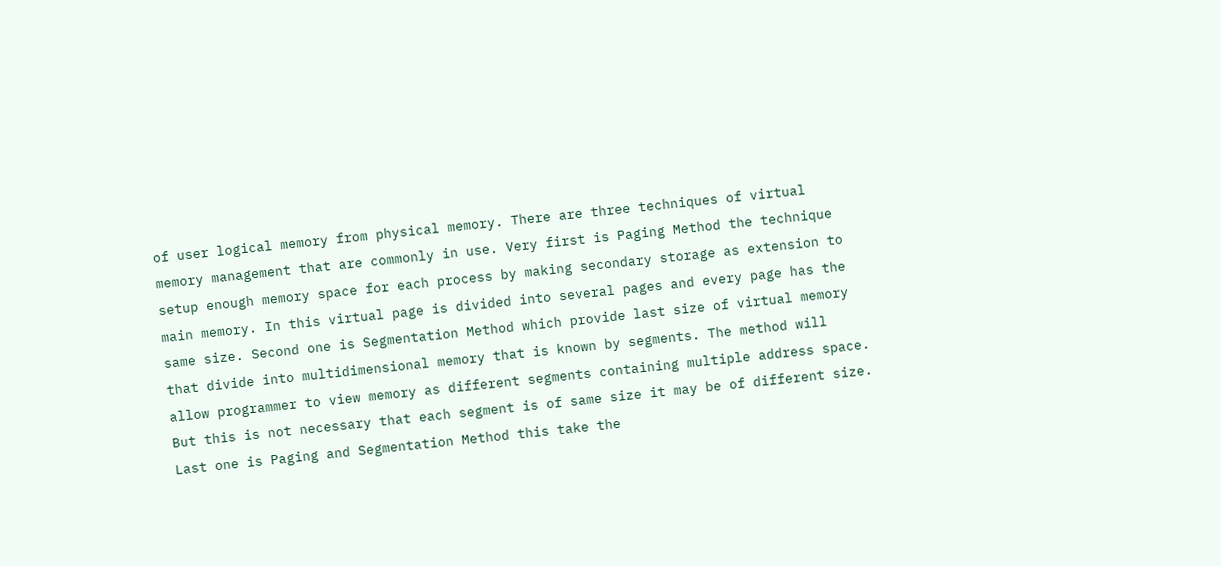of user logical memory from physical memory. There are three techniques of virtual memory management that are commonly in use. Very first is Paging Method the technique setup enough memory space for each process by making secondary storage as extension to main memory. In this virtual page is divided into several pages and every page has the same size. Second one is Segmentation Method which provide last size of virtual memory that divide into multidimensional memory that is known by segments. The method will allow programmer to view memory as different segments containing multiple address space. But this is not necessary that each segment is of same size it may be of different size. Last one is Paging and Segmentation Method this take the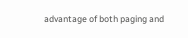advantage of both paging and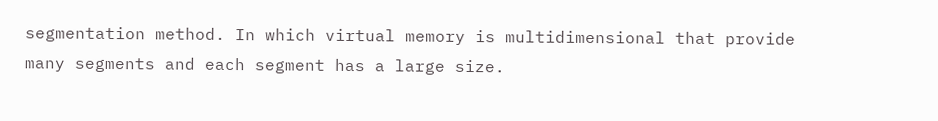segmentation method. In which virtual memory is multidimensional that provide many segments and each segment has a large size.